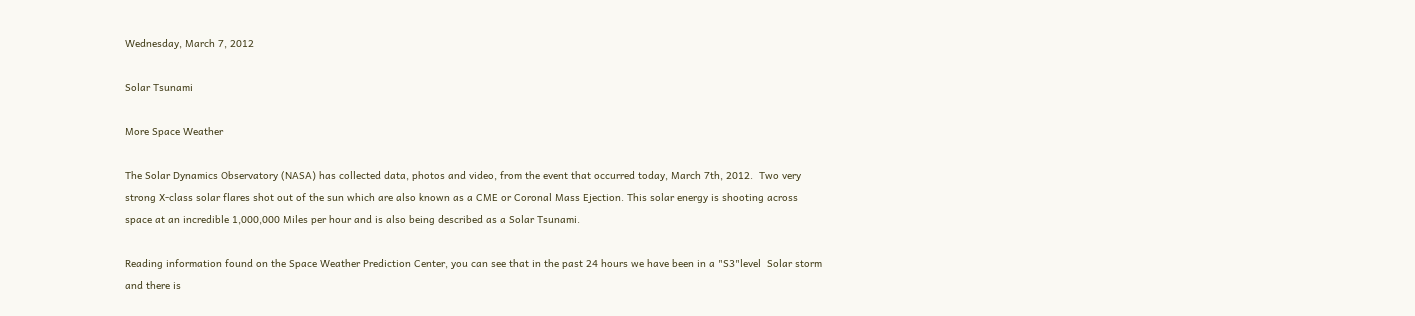Wednesday, March 7, 2012

Solar Tsunami

More Space Weather

The Solar Dynamics Observatory (NASA) has collected data, photos and video, from the event that occurred today, March 7th, 2012.  Two very strong X-class solar flares shot out of the sun which are also known as a CME or Coronal Mass Ejection. This solar energy is shooting across space at an incredible 1,000,000 Miles per hour and is also being described as a Solar Tsunami.

Reading information found on the Space Weather Prediction Center, you can see that in the past 24 hours we have been in a "S3"level  Solar storm and there is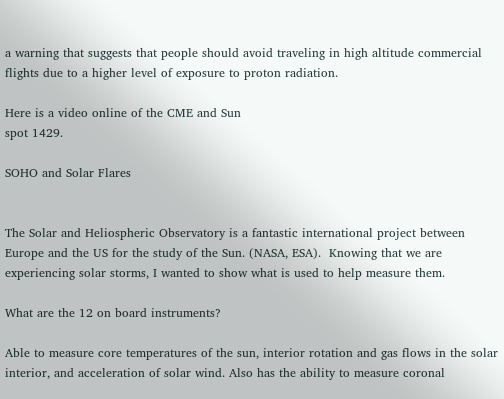a warning that suggests that people should avoid traveling in high altitude commercial flights due to a higher level of exposure to proton radiation.

Here is a video online of the CME and Sun
spot 1429.

SOHO and Solar Flares


The Solar and Heliospheric Observatory is a fantastic international project between Europe and the US for the study of the Sun. (NASA, ESA).  Knowing that we are experiencing solar storms, I wanted to show what is used to help measure them.

What are the 12 on board instruments?

Able to measure core temperatures of the sun, interior rotation and gas flows in the solar interior, and acceleration of solar wind. Also has the ability to measure coronal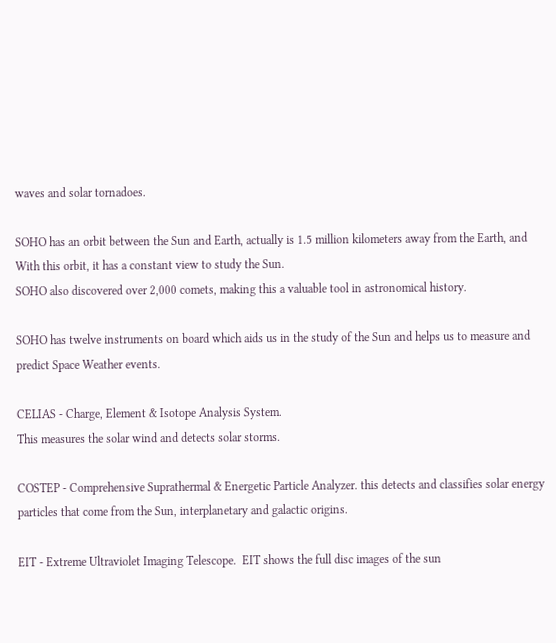waves and solar tornadoes.

SOHO has an orbit between the Sun and Earth, actually is 1.5 million kilometers away from the Earth, and  With this orbit, it has a constant view to study the Sun.
SOHO also discovered over 2,000 comets, making this a valuable tool in astronomical history.

SOHO has twelve instruments on board which aids us in the study of the Sun and helps us to measure and predict Space Weather events.

CELIAS - Charge, Element & Isotope Analysis System.
This measures the solar wind and detects solar storms.

COSTEP - Comprehensive Suprathermal & Energetic Particle Analyzer. this detects and classifies solar energy particles that come from the Sun, interplanetary and galactic origins.

EIT - Extreme Ultraviolet Imaging Telescope.  EIT shows the full disc images of the sun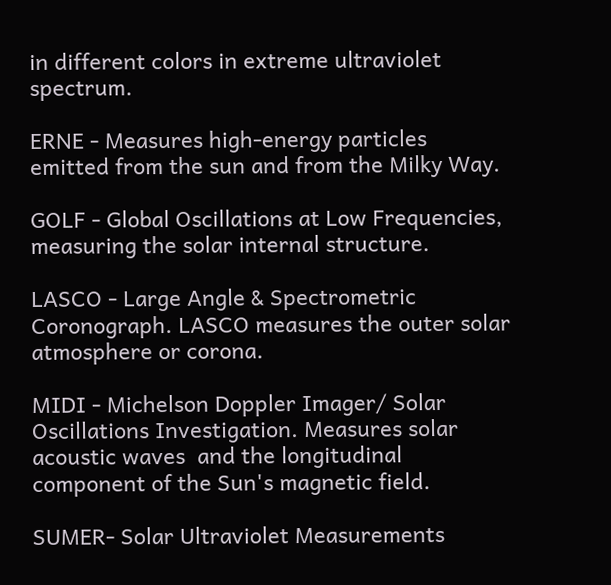in different colors in extreme ultraviolet spectrum.

ERNE - Measures high-energy particles emitted from the sun and from the Milky Way.

GOLF - Global Oscillations at Low Frequencies, measuring the solar internal structure.

LASCO - Large Angle & Spectrometric Coronograph. LASCO measures the outer solar atmosphere or corona.

MIDI - Michelson Doppler Imager/ Solar Oscillations Investigation. Measures solar acoustic waves  and the longitudinal component of the Sun's magnetic field.

SUMER- Solar Ultraviolet Measurements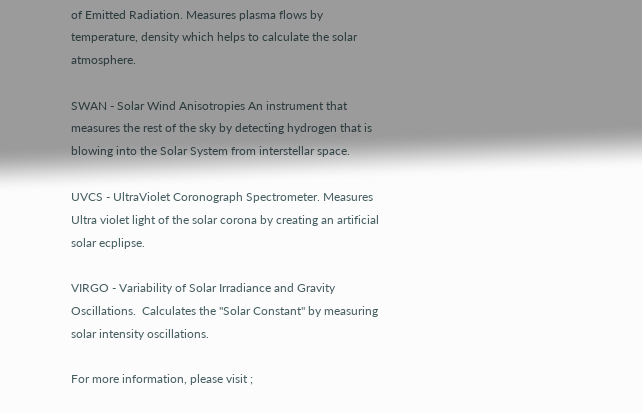of Emitted Radiation. Measures plasma flows by temperature, density which helps to calculate the solar atmosphere.

SWAN - Solar Wind Anisotropies An instrument that measures the rest of the sky by detecting hydrogen that is blowing into the Solar System from interstellar space.

UVCS - UltraViolet Coronograph Spectrometer. Measures Ultra violet light of the solar corona by creating an artificial solar ecplipse.

VIRGO - Variability of Solar Irradiance and Gravity Oscillations.  Calculates the "Solar Constant" by measuring solar intensity oscillations.

For more information, please visit ;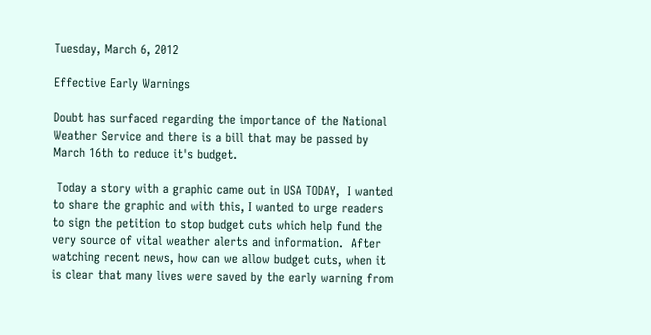Tuesday, March 6, 2012

Effective Early Warnings

Doubt has surfaced regarding the importance of the National Weather Service and there is a bill that may be passed by March 16th to reduce it's budget.

 Today a story with a graphic came out in USA TODAY,  I wanted to share the graphic and with this, I wanted to urge readers to sign the petition to stop budget cuts which help fund the very source of vital weather alerts and information.  After watching recent news, how can we allow budget cuts, when it is clear that many lives were saved by the early warning from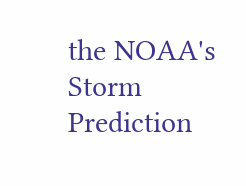the NOAA's Storm Prediction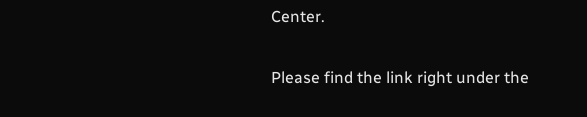Center.

Please find the link right under the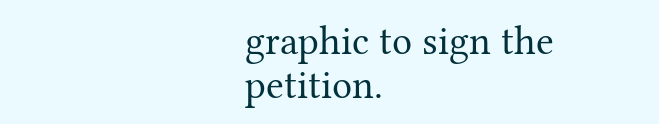graphic to sign the petition.